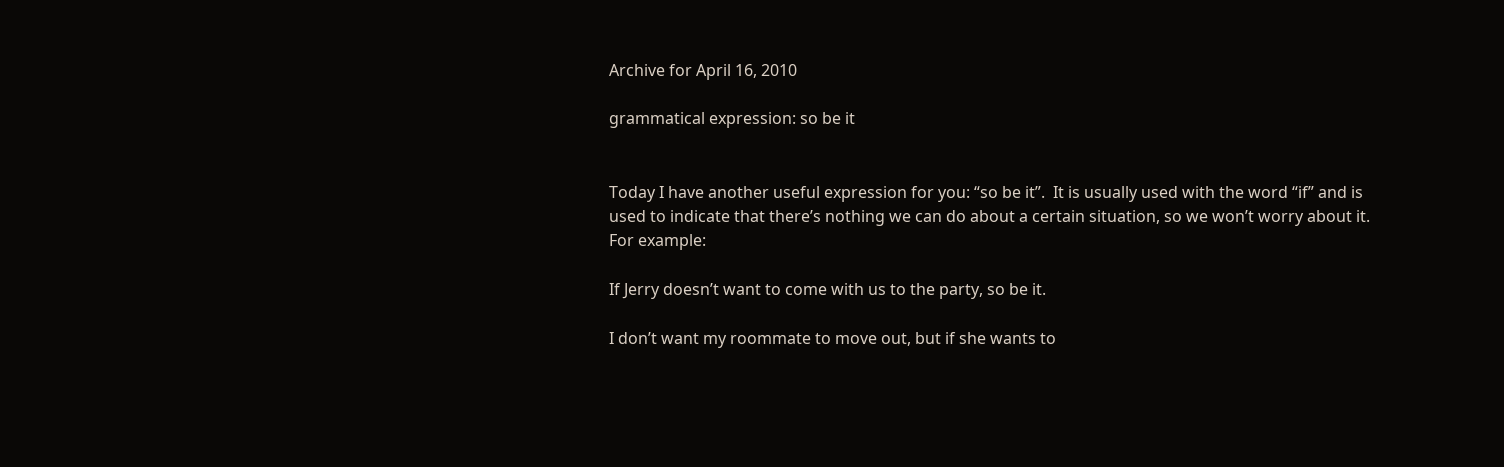Archive for April 16, 2010

grammatical expression: so be it


Today I have another useful expression for you: “so be it”.  It is usually used with the word “if” and is used to indicate that there’s nothing we can do about a certain situation, so we won’t worry about it. For example:

If Jerry doesn’t want to come with us to the party, so be it.

I don’t want my roommate to move out, but if she wants to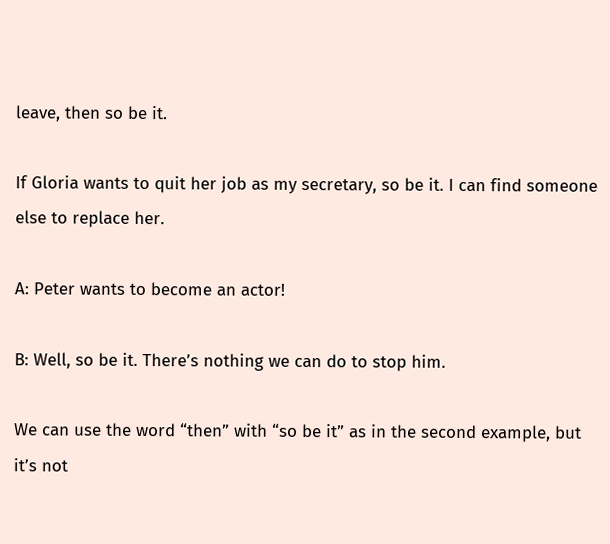leave, then so be it.

If Gloria wants to quit her job as my secretary, so be it. I can find someone else to replace her.

A: Peter wants to become an actor!

B: Well, so be it. There’s nothing we can do to stop him.

We can use the word “then” with “so be it” as in the second example, but it’s not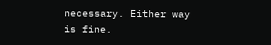necessary. Either way is fine.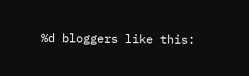%d bloggers like this: